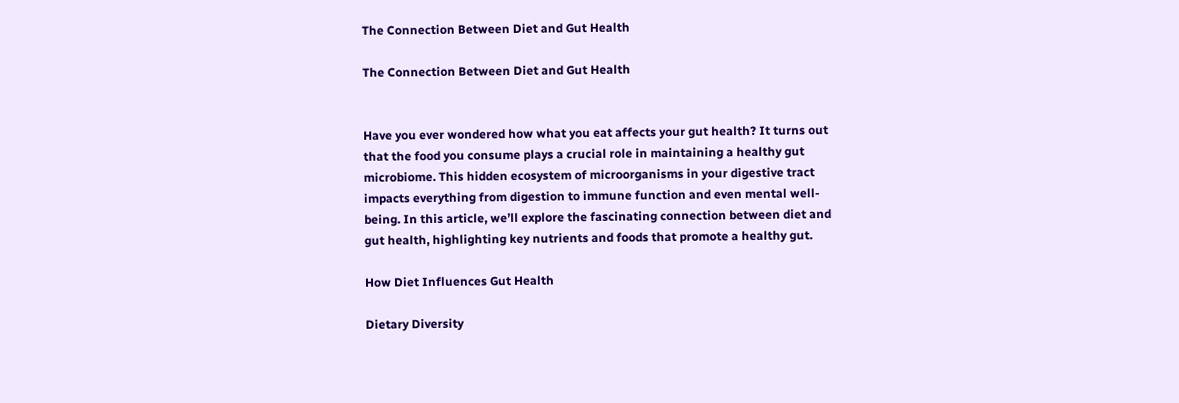The Connection Between Diet and Gut Health

The Connection Between Diet and Gut Health


Have you ever wondered how what you eat affects your gut health? It turns out that the food you consume plays a crucial role in maintaining a healthy gut microbiome. This hidden ecosystem of microorganisms in your digestive tract impacts everything from digestion to immune function and even mental well-being. In this article, we’ll explore the fascinating connection between diet and gut health, highlighting key nutrients and foods that promote a healthy gut.

How Diet Influences Gut Health

Dietary Diversity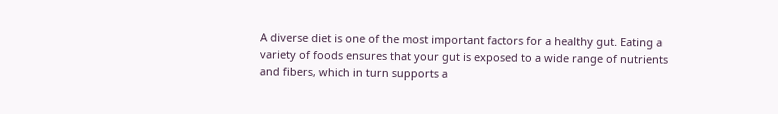A diverse diet is one of the most important factors for a healthy gut. Eating a variety of foods ensures that your gut is exposed to a wide range of nutrients and fibers, which in turn supports a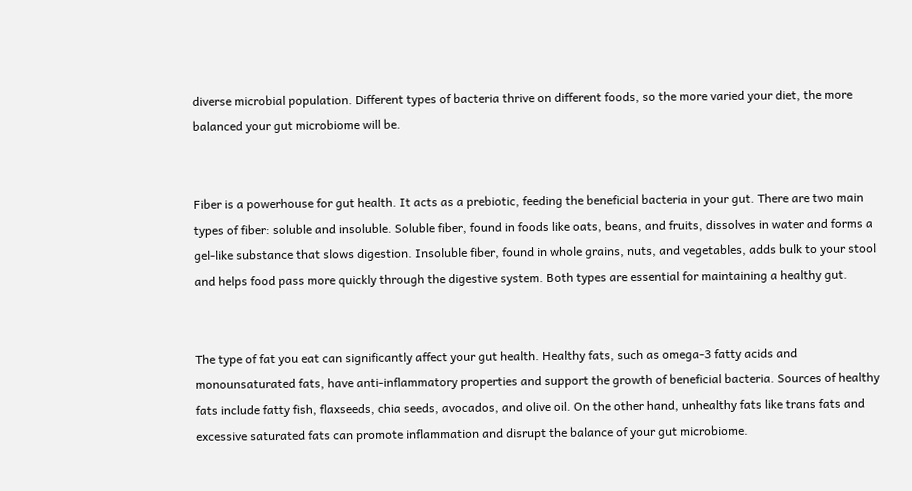diverse microbial population. Different types of bacteria thrive on different foods, so the more varied your diet, the more balanced your gut microbiome will be.


Fiber is a powerhouse for gut health. It acts as a prebiotic, feeding the beneficial bacteria in your gut. There are two main types of fiber: soluble and insoluble. Soluble fiber, found in foods like oats, beans, and fruits, dissolves in water and forms a gel-like substance that slows digestion. Insoluble fiber, found in whole grains, nuts, and vegetables, adds bulk to your stool and helps food pass more quickly through the digestive system. Both types are essential for maintaining a healthy gut.


The type of fat you eat can significantly affect your gut health. Healthy fats, such as omega-3 fatty acids and monounsaturated fats, have anti-inflammatory properties and support the growth of beneficial bacteria. Sources of healthy fats include fatty fish, flaxseeds, chia seeds, avocados, and olive oil. On the other hand, unhealthy fats like trans fats and excessive saturated fats can promote inflammation and disrupt the balance of your gut microbiome.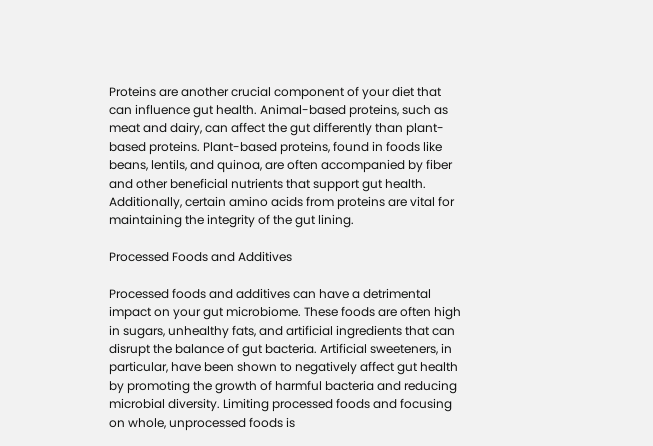Proteins are another crucial component of your diet that can influence gut health. Animal-based proteins, such as meat and dairy, can affect the gut differently than plant-based proteins. Plant-based proteins, found in foods like beans, lentils, and quinoa, are often accompanied by fiber and other beneficial nutrients that support gut health. Additionally, certain amino acids from proteins are vital for maintaining the integrity of the gut lining.

Processed Foods and Additives

Processed foods and additives can have a detrimental impact on your gut microbiome. These foods are often high in sugars, unhealthy fats, and artificial ingredients that can disrupt the balance of gut bacteria. Artificial sweeteners, in particular, have been shown to negatively affect gut health by promoting the growth of harmful bacteria and reducing microbial diversity. Limiting processed foods and focusing on whole, unprocessed foods is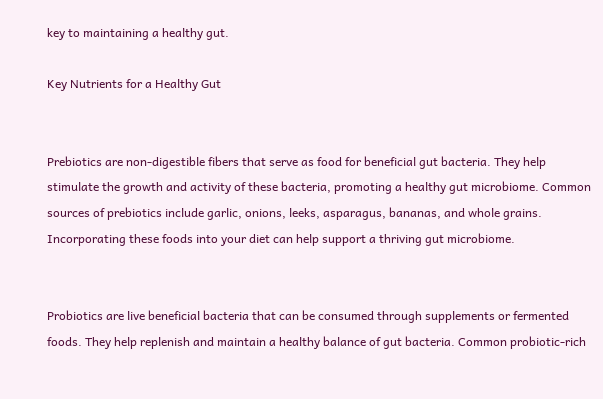key to maintaining a healthy gut.

Key Nutrients for a Healthy Gut


Prebiotics are non-digestible fibers that serve as food for beneficial gut bacteria. They help stimulate the growth and activity of these bacteria, promoting a healthy gut microbiome. Common sources of prebiotics include garlic, onions, leeks, asparagus, bananas, and whole grains. Incorporating these foods into your diet can help support a thriving gut microbiome.


Probiotics are live beneficial bacteria that can be consumed through supplements or fermented foods. They help replenish and maintain a healthy balance of gut bacteria. Common probiotic-rich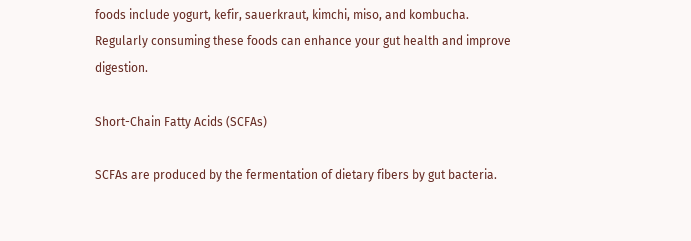foods include yogurt, kefir, sauerkraut, kimchi, miso, and kombucha. Regularly consuming these foods can enhance your gut health and improve digestion.

Short-Chain Fatty Acids (SCFAs)

SCFAs are produced by the fermentation of dietary fibers by gut bacteria.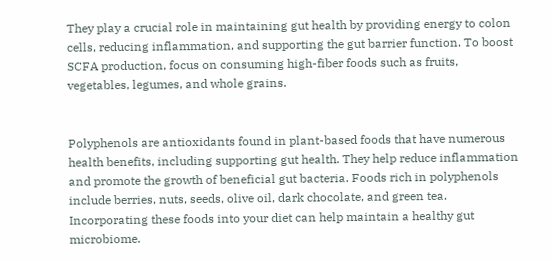They play a crucial role in maintaining gut health by providing energy to colon cells, reducing inflammation, and supporting the gut barrier function. To boost SCFA production, focus on consuming high-fiber foods such as fruits, vegetables, legumes, and whole grains.


Polyphenols are antioxidants found in plant-based foods that have numerous health benefits, including supporting gut health. They help reduce inflammation and promote the growth of beneficial gut bacteria. Foods rich in polyphenols include berries, nuts, seeds, olive oil, dark chocolate, and green tea. Incorporating these foods into your diet can help maintain a healthy gut microbiome.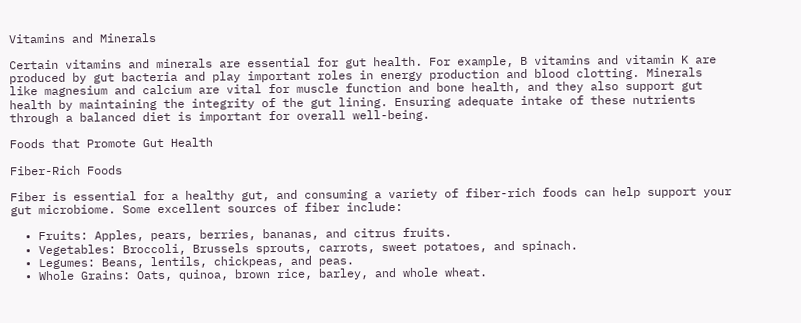Vitamins and Minerals

Certain vitamins and minerals are essential for gut health. For example, B vitamins and vitamin K are produced by gut bacteria and play important roles in energy production and blood clotting. Minerals like magnesium and calcium are vital for muscle function and bone health, and they also support gut health by maintaining the integrity of the gut lining. Ensuring adequate intake of these nutrients through a balanced diet is important for overall well-being.

Foods that Promote Gut Health

Fiber-Rich Foods

Fiber is essential for a healthy gut, and consuming a variety of fiber-rich foods can help support your gut microbiome. Some excellent sources of fiber include:

  • Fruits: Apples, pears, berries, bananas, and citrus fruits.
  • Vegetables: Broccoli, Brussels sprouts, carrots, sweet potatoes, and spinach.
  • Legumes: Beans, lentils, chickpeas, and peas.
  • Whole Grains: Oats, quinoa, brown rice, barley, and whole wheat.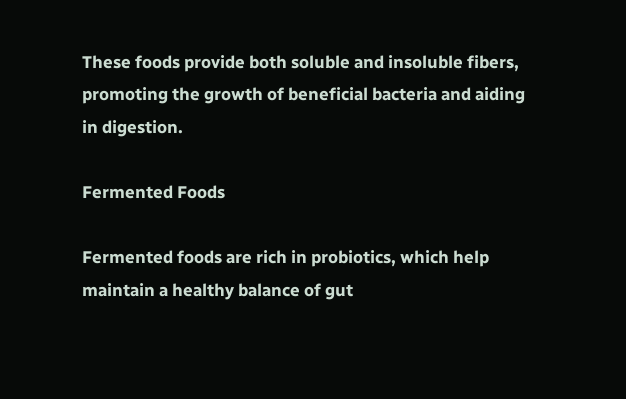These foods provide both soluble and insoluble fibers, promoting the growth of beneficial bacteria and aiding in digestion.

Fermented Foods

Fermented foods are rich in probiotics, which help maintain a healthy balance of gut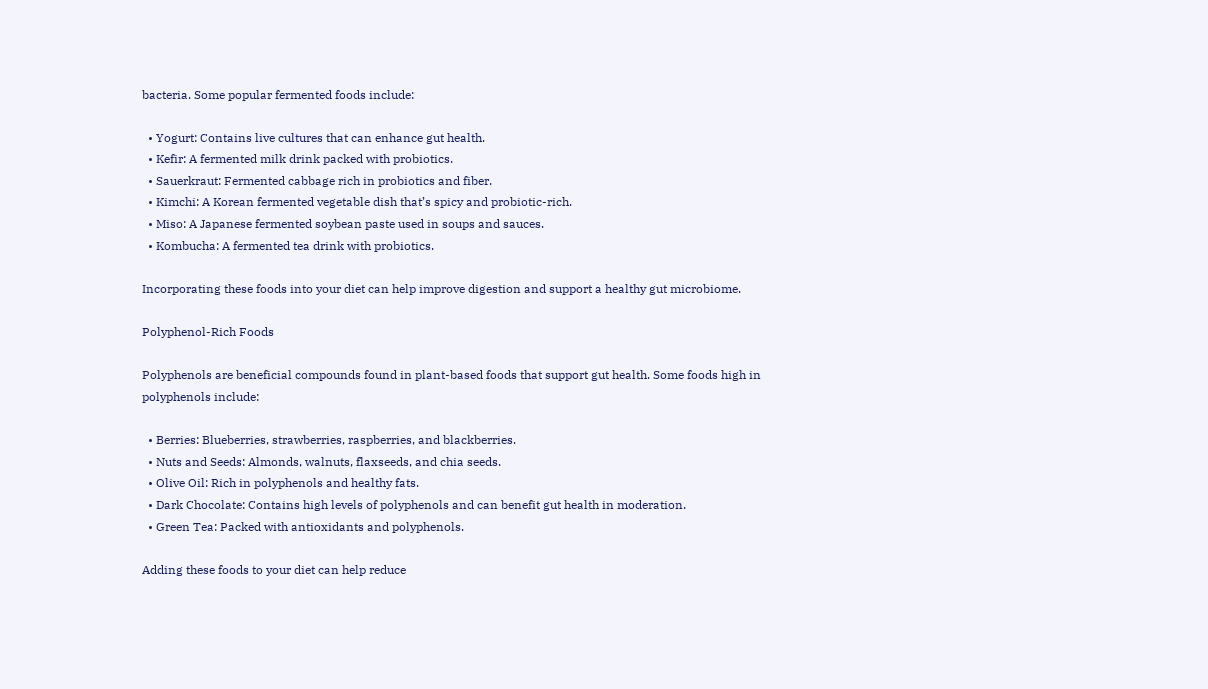bacteria. Some popular fermented foods include:

  • Yogurt: Contains live cultures that can enhance gut health.
  • Kefir: A fermented milk drink packed with probiotics.
  • Sauerkraut: Fermented cabbage rich in probiotics and fiber.
  • Kimchi: A Korean fermented vegetable dish that’s spicy and probiotic-rich.
  • Miso: A Japanese fermented soybean paste used in soups and sauces.
  • Kombucha: A fermented tea drink with probiotics.

Incorporating these foods into your diet can help improve digestion and support a healthy gut microbiome.

Polyphenol-Rich Foods

Polyphenols are beneficial compounds found in plant-based foods that support gut health. Some foods high in polyphenols include:

  • Berries: Blueberries, strawberries, raspberries, and blackberries.
  • Nuts and Seeds: Almonds, walnuts, flaxseeds, and chia seeds.
  • Olive Oil: Rich in polyphenols and healthy fats.
  • Dark Chocolate: Contains high levels of polyphenols and can benefit gut health in moderation.
  • Green Tea: Packed with antioxidants and polyphenols.

Adding these foods to your diet can help reduce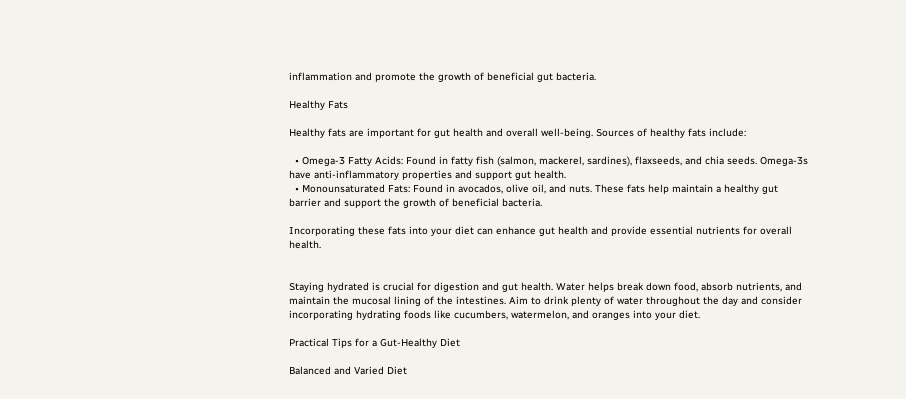inflammation and promote the growth of beneficial gut bacteria.

Healthy Fats

Healthy fats are important for gut health and overall well-being. Sources of healthy fats include:

  • Omega-3 Fatty Acids: Found in fatty fish (salmon, mackerel, sardines), flaxseeds, and chia seeds. Omega-3s have anti-inflammatory properties and support gut health.
  • Monounsaturated Fats: Found in avocados, olive oil, and nuts. These fats help maintain a healthy gut barrier and support the growth of beneficial bacteria.

Incorporating these fats into your diet can enhance gut health and provide essential nutrients for overall health.


Staying hydrated is crucial for digestion and gut health. Water helps break down food, absorb nutrients, and maintain the mucosal lining of the intestines. Aim to drink plenty of water throughout the day and consider incorporating hydrating foods like cucumbers, watermelon, and oranges into your diet.

Practical Tips for a Gut-Healthy Diet

Balanced and Varied Diet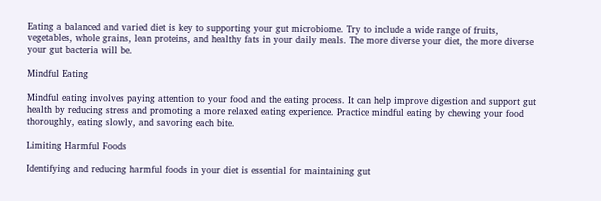Eating a balanced and varied diet is key to supporting your gut microbiome. Try to include a wide range of fruits, vegetables, whole grains, lean proteins, and healthy fats in your daily meals. The more diverse your diet, the more diverse your gut bacteria will be.

Mindful Eating

Mindful eating involves paying attention to your food and the eating process. It can help improve digestion and support gut health by reducing stress and promoting a more relaxed eating experience. Practice mindful eating by chewing your food thoroughly, eating slowly, and savoring each bite.

Limiting Harmful Foods

Identifying and reducing harmful foods in your diet is essential for maintaining gut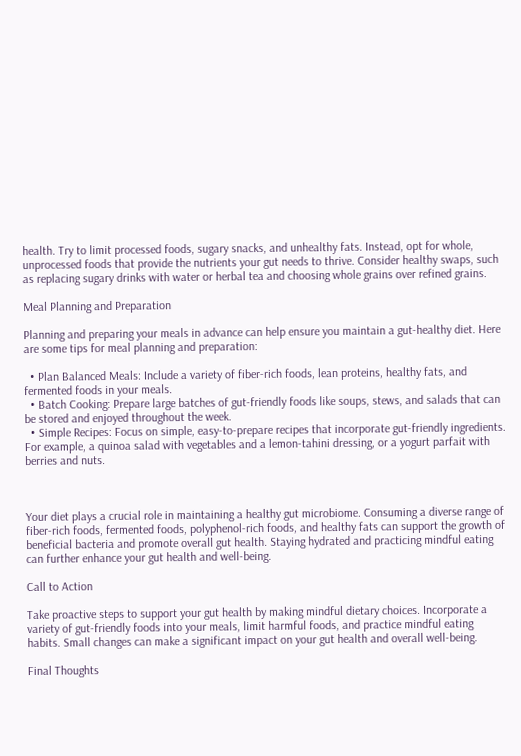health. Try to limit processed foods, sugary snacks, and unhealthy fats. Instead, opt for whole, unprocessed foods that provide the nutrients your gut needs to thrive. Consider healthy swaps, such as replacing sugary drinks with water or herbal tea and choosing whole grains over refined grains.

Meal Planning and Preparation

Planning and preparing your meals in advance can help ensure you maintain a gut-healthy diet. Here are some tips for meal planning and preparation:

  • Plan Balanced Meals: Include a variety of fiber-rich foods, lean proteins, healthy fats, and fermented foods in your meals.
  • Batch Cooking: Prepare large batches of gut-friendly foods like soups, stews, and salads that can be stored and enjoyed throughout the week.
  • Simple Recipes: Focus on simple, easy-to-prepare recipes that incorporate gut-friendly ingredients. For example, a quinoa salad with vegetables and a lemon-tahini dressing, or a yogurt parfait with berries and nuts.



Your diet plays a crucial role in maintaining a healthy gut microbiome. Consuming a diverse range of fiber-rich foods, fermented foods, polyphenol-rich foods, and healthy fats can support the growth of beneficial bacteria and promote overall gut health. Staying hydrated and practicing mindful eating can further enhance your gut health and well-being.

Call to Action

Take proactive steps to support your gut health by making mindful dietary choices. Incorporate a variety of gut-friendly foods into your meals, limit harmful foods, and practice mindful eating habits. Small changes can make a significant impact on your gut health and overall well-being.

Final Thoughts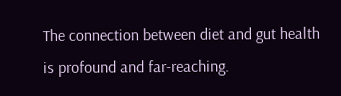The connection between diet and gut health is profound and far-reaching.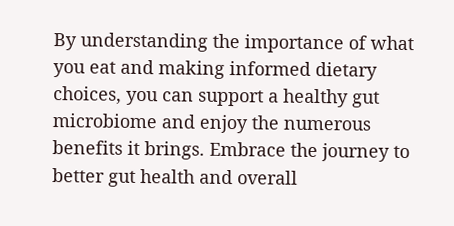By understanding the importance of what you eat and making informed dietary choices, you can support a healthy gut microbiome and enjoy the numerous benefits it brings. Embrace the journey to better gut health and overall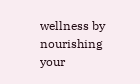wellness by nourishing your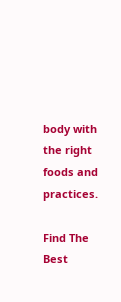body with the right foods and practices.

Find The Best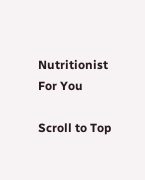Nutritionist For You

Scroll to Top